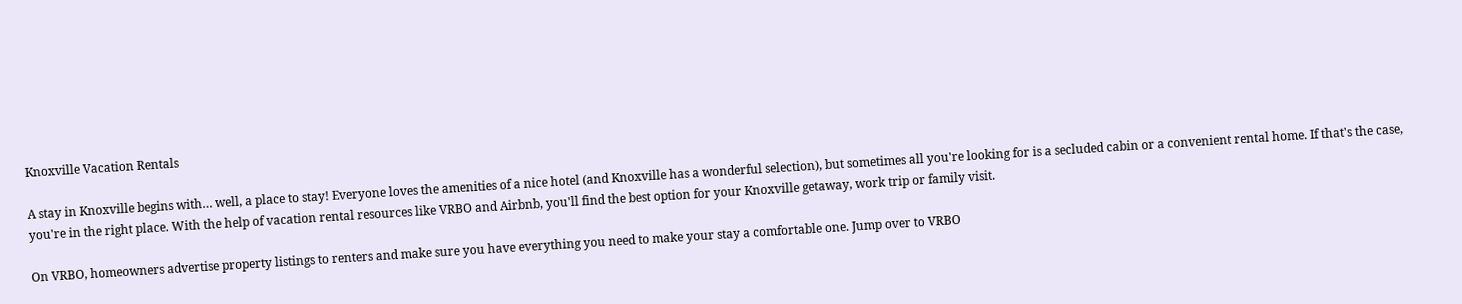Knoxville Vacation Rentals

A stay in Knoxville begins with… well, a place to stay! Everyone loves the amenities of a nice hotel (and Knoxville has a wonderful selection), but sometimes all you're looking for is a secluded cabin or a convenient rental home. If that's the case, you're in the right place. With the help of vacation rental resources like VRBO and Airbnb, you'll find the best option for your Knoxville getaway, work trip or family visit.

On VRBO, homeowners advertise property listings to renters and make sure you have everything you need to make your stay a comfortable one. Jump over to VRBO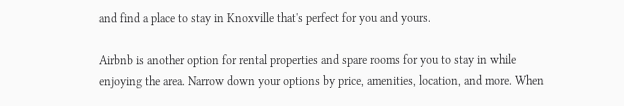and find a place to stay in Knoxville that's perfect for you and yours.

Airbnb is another option for rental properties and spare rooms for you to stay in while enjoying the area. Narrow down your options by price, amenities, location, and more. When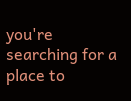you're searching for a place to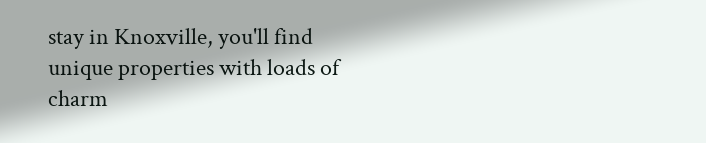stay in Knoxville, you'll find unique properties with loads of charm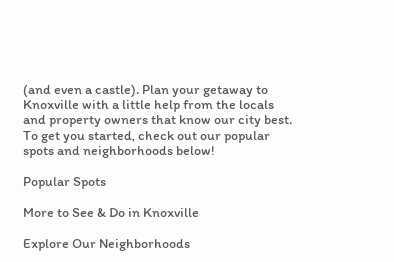(and even a castle). Plan your getaway to Knoxville with a little help from the locals and property owners that know our city best. To get you started, check out our popular spots and neighborhoods below!

Popular Spots

More to See & Do in Knoxville

Explore Our Neighborhoods